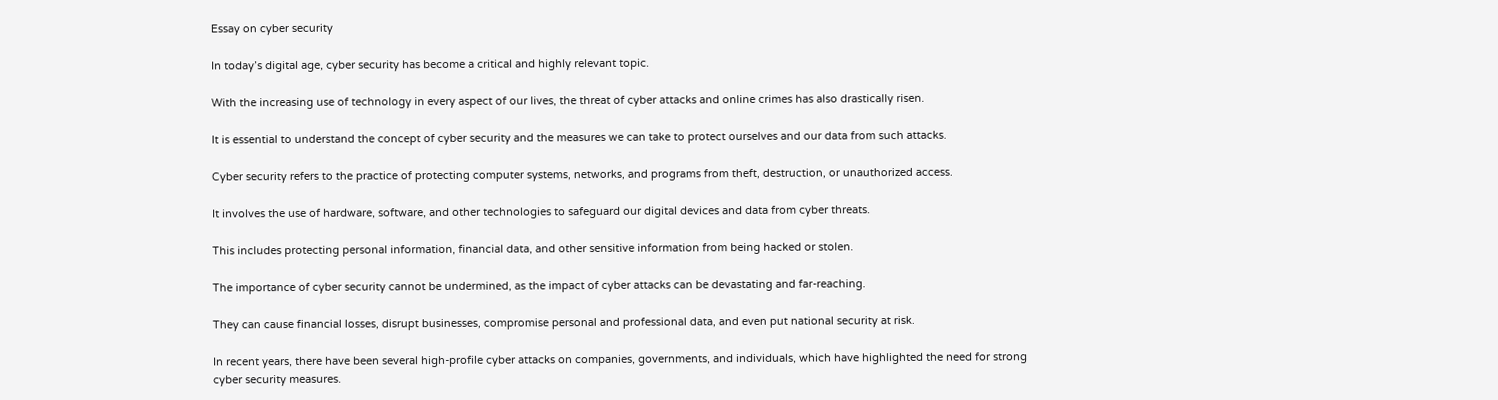Essay on cyber security

In today’s digital age, cyber security has become a critical and highly relevant topic.

With the increasing use of technology in every aspect of our lives, the threat of cyber attacks and online crimes has also drastically risen.

It is essential to understand the concept of cyber security and the measures we can take to protect ourselves and our data from such attacks.

Cyber security refers to the practice of protecting computer systems, networks, and programs from theft, destruction, or unauthorized access.

It involves the use of hardware, software, and other technologies to safeguard our digital devices and data from cyber threats.

This includes protecting personal information, financial data, and other sensitive information from being hacked or stolen.

The importance of cyber security cannot be undermined, as the impact of cyber attacks can be devastating and far-reaching.

They can cause financial losses, disrupt businesses, compromise personal and professional data, and even put national security at risk.

In recent years, there have been several high-profile cyber attacks on companies, governments, and individuals, which have highlighted the need for strong cyber security measures.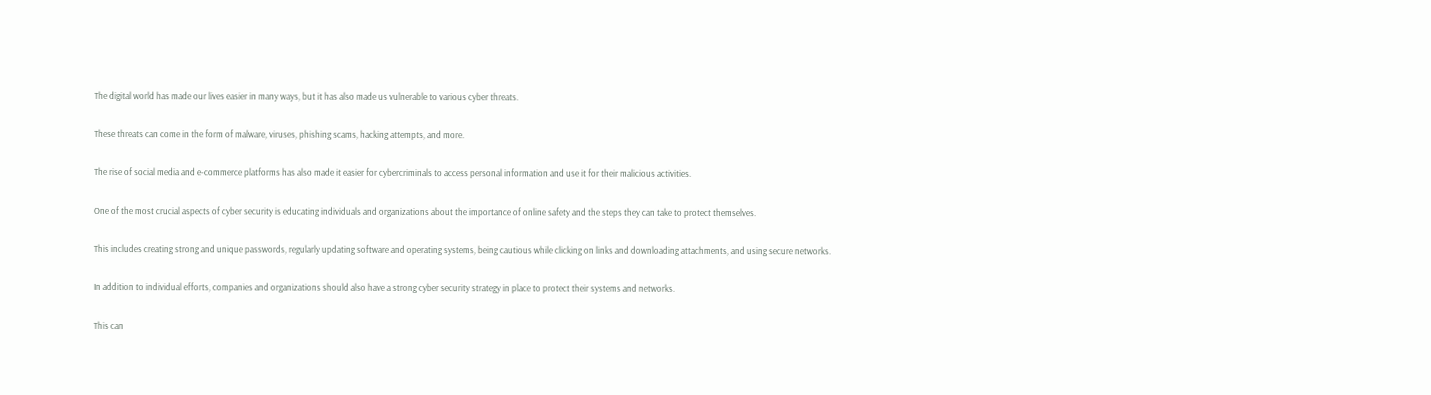The digital world has made our lives easier in many ways, but it has also made us vulnerable to various cyber threats.

These threats can come in the form of malware, viruses, phishing scams, hacking attempts, and more.

The rise of social media and e-commerce platforms has also made it easier for cybercriminals to access personal information and use it for their malicious activities.

One of the most crucial aspects of cyber security is educating individuals and organizations about the importance of online safety and the steps they can take to protect themselves.

This includes creating strong and unique passwords, regularly updating software and operating systems, being cautious while clicking on links and downloading attachments, and using secure networks.

In addition to individual efforts, companies and organizations should also have a strong cyber security strategy in place to protect their systems and networks.

This can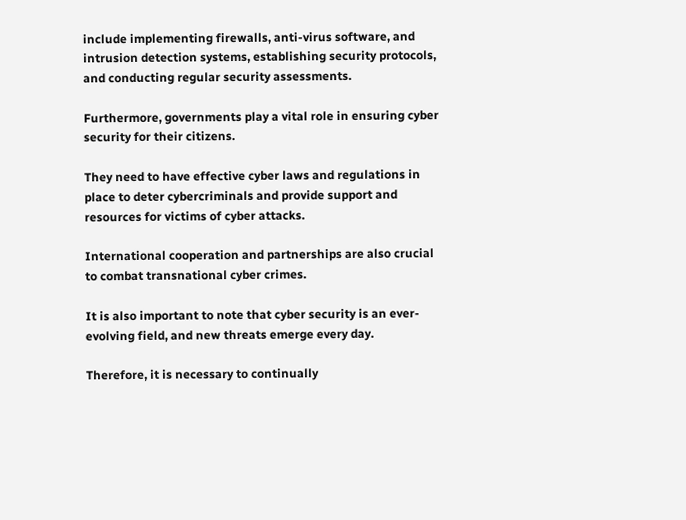include implementing firewalls, anti-virus software, and intrusion detection systems, establishing security protocols, and conducting regular security assessments.

Furthermore, governments play a vital role in ensuring cyber security for their citizens.

They need to have effective cyber laws and regulations in place to deter cybercriminals and provide support and resources for victims of cyber attacks.

International cooperation and partnerships are also crucial to combat transnational cyber crimes.

It is also important to note that cyber security is an ever-evolving field, and new threats emerge every day.

Therefore, it is necessary to continually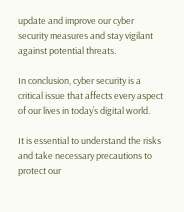update and improve our cyber security measures and stay vigilant against potential threats.

In conclusion, cyber security is a critical issue that affects every aspect of our lives in today’s digital world.

It is essential to understand the risks and take necessary precautions to protect our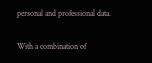personal and professional data.

With a combination of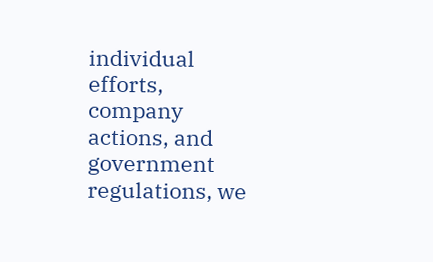individual efforts, company actions, and government regulations, we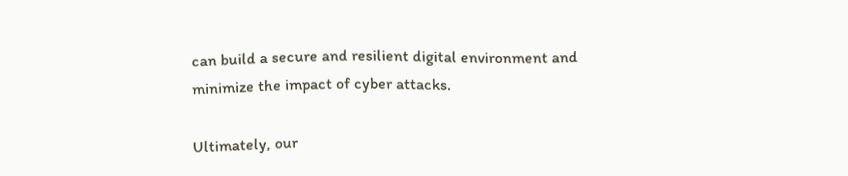can build a secure and resilient digital environment and minimize the impact of cyber attacks.

Ultimately, our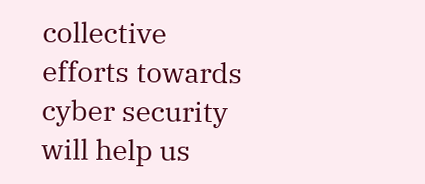collective efforts towards cyber security will help us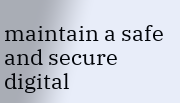maintain a safe and secure digital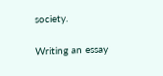society.

Writing an essay